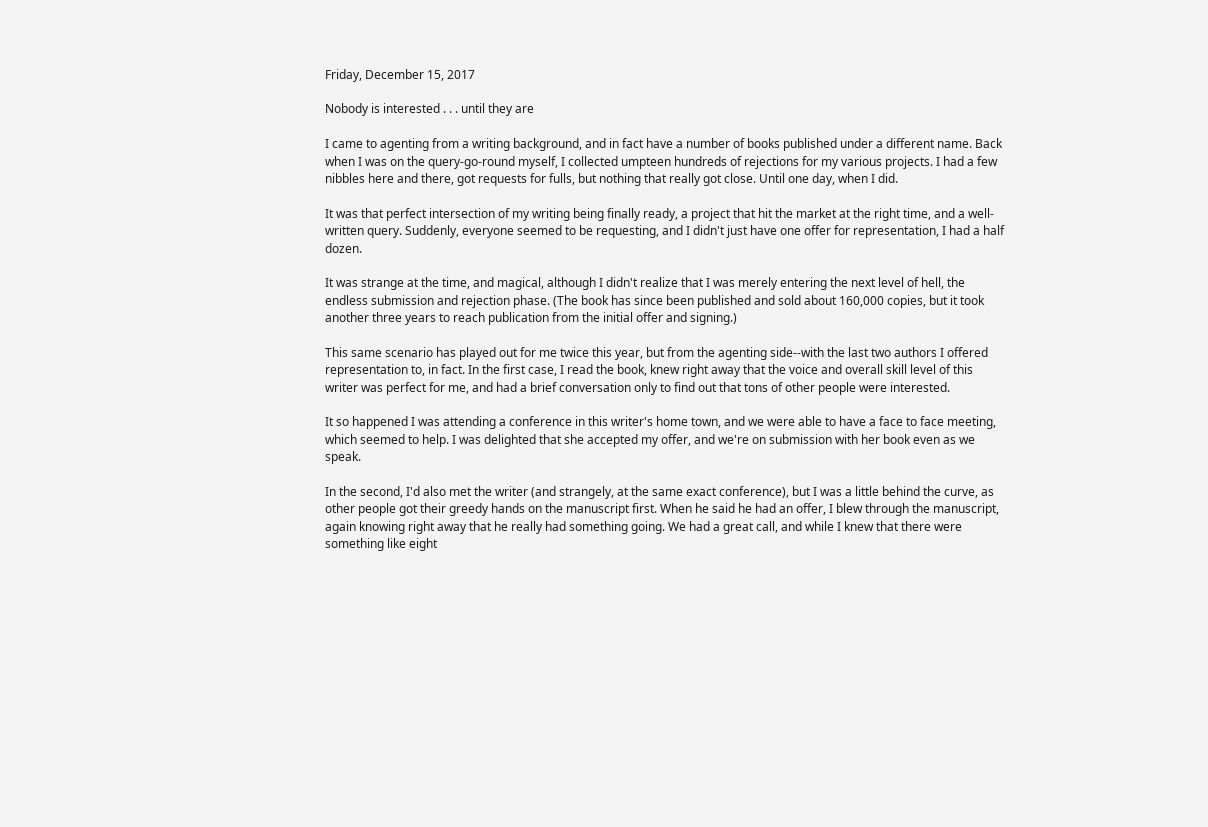Friday, December 15, 2017

Nobody is interested . . . until they are

I came to agenting from a writing background, and in fact have a number of books published under a different name. Back when I was on the query-go-round myself, I collected umpteen hundreds of rejections for my various projects. I had a few nibbles here and there, got requests for fulls, but nothing that really got close. Until one day, when I did.

It was that perfect intersection of my writing being finally ready, a project that hit the market at the right time, and a well-written query. Suddenly, everyone seemed to be requesting, and I didn't just have one offer for representation, I had a half dozen.

It was strange at the time, and magical, although I didn't realize that I was merely entering the next level of hell, the endless submission and rejection phase. (The book has since been published and sold about 160,000 copies, but it took another three years to reach publication from the initial offer and signing.)

This same scenario has played out for me twice this year, but from the agenting side--with the last two authors I offered representation to, in fact. In the first case, I read the book, knew right away that the voice and overall skill level of this writer was perfect for me, and had a brief conversation only to find out that tons of other people were interested.

It so happened I was attending a conference in this writer's home town, and we were able to have a face to face meeting, which seemed to help. I was delighted that she accepted my offer, and we're on submission with her book even as we speak.

In the second, I'd also met the writer (and strangely, at the same exact conference), but I was a little behind the curve, as other people got their greedy hands on the manuscript first. When he said he had an offer, I blew through the manuscript, again knowing right away that he really had something going. We had a great call, and while I knew that there were something like eight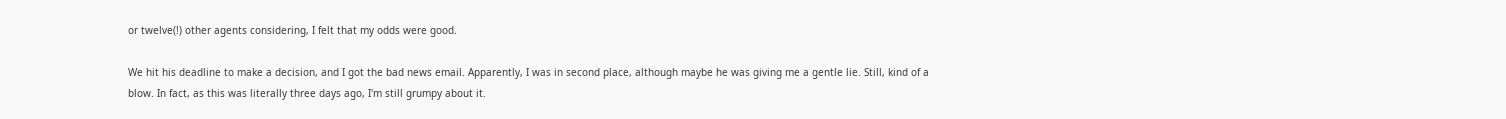or twelve(!) other agents considering, I felt that my odds were good.

We hit his deadline to make a decision, and I got the bad news email. Apparently, I was in second place, although maybe he was giving me a gentle lie. Still, kind of a blow. In fact, as this was literally three days ago, I'm still grumpy about it.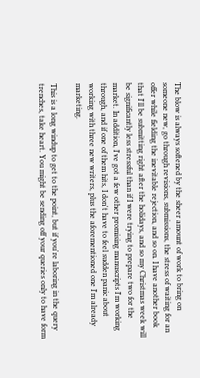The blow is always softened by the sheer amount of work to bring on someone new, go through revisions, submissions, the stress of waiting for an offer while fielding the inevitable rejection, and so on. I have another book that I'll be submitting right after the holidays, and so my Christmas week will be significantly less stressful than if I were trying to prepare two for the market. In addition, I've got a few other promising manuscripts I'm working through, and if one of them hits, I don't have to feel sudden panic about working with three new writers, plus the aforementioned one I'm already marketing.

This is a long windup to get to the point, but if you're laboring in the query trenches, take heart. You might be sending off your queries only to have form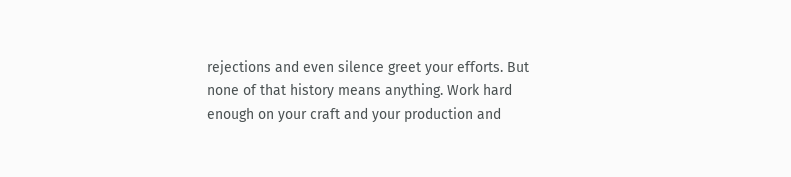rejections and even silence greet your efforts. But none of that history means anything. Work hard enough on your craft and your production and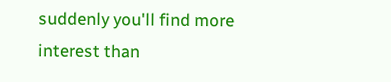suddenly you'll find more interest than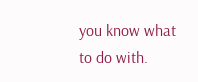you know what to do with.